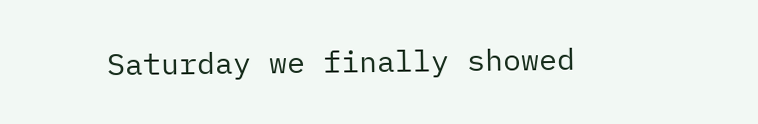Saturday we finally showed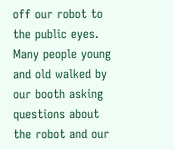off our robot to the public eyes. Many people young and old walked by our booth asking questions about the robot and our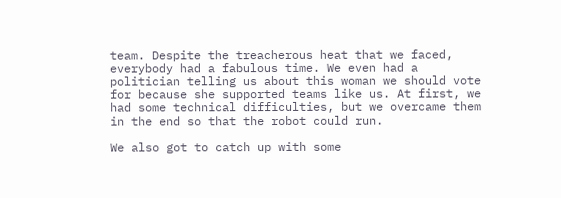team. Despite the treacherous heat that we faced, everybody had a fabulous time. We even had a politician telling us about this woman we should vote for because she supported teams like us. At first, we had some technical difficulties, but we overcame them in the end so that the robot could run.

We also got to catch up with some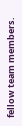fellow team members.